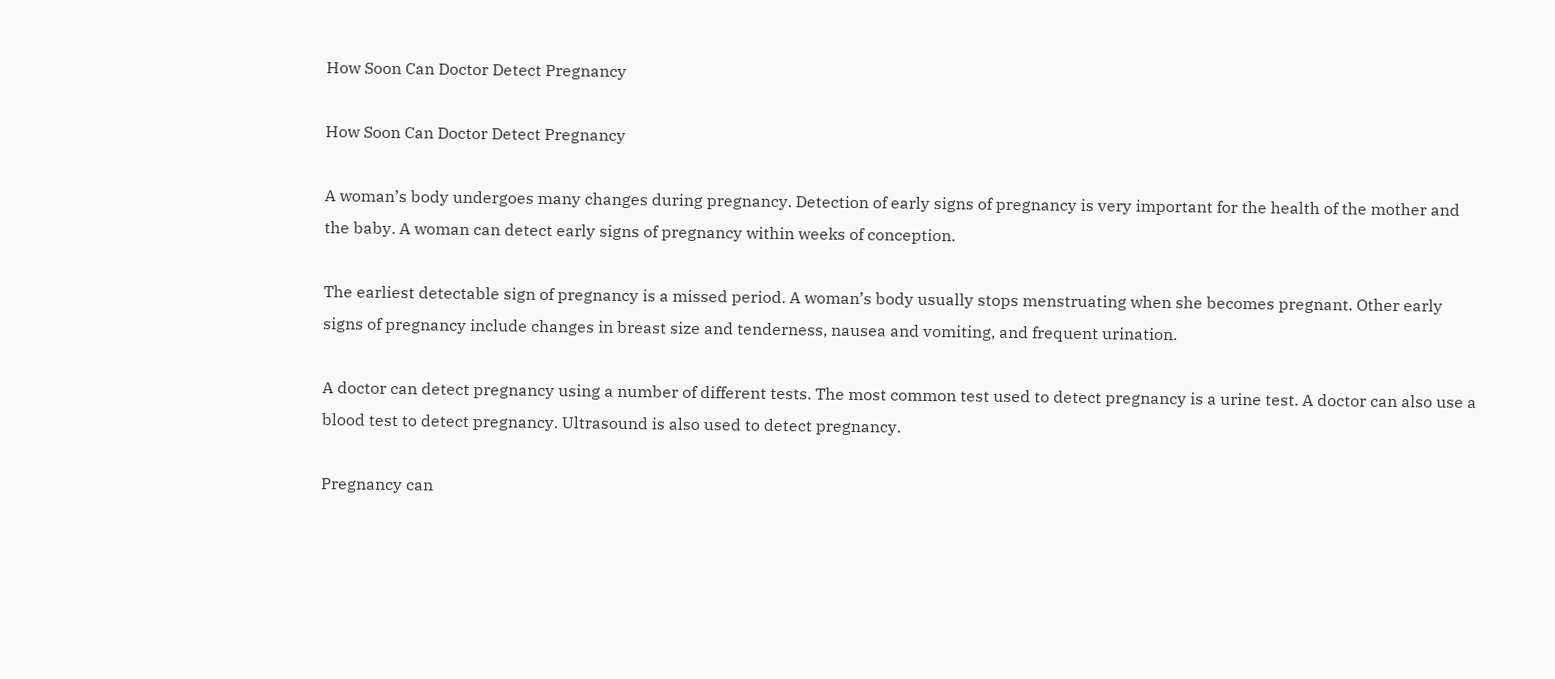How Soon Can Doctor Detect Pregnancy

How Soon Can Doctor Detect Pregnancy

A woman’s body undergoes many changes during pregnancy. Detection of early signs of pregnancy is very important for the health of the mother and the baby. A woman can detect early signs of pregnancy within weeks of conception.

The earliest detectable sign of pregnancy is a missed period. A woman’s body usually stops menstruating when she becomes pregnant. Other early signs of pregnancy include changes in breast size and tenderness, nausea and vomiting, and frequent urination.

A doctor can detect pregnancy using a number of different tests. The most common test used to detect pregnancy is a urine test. A doctor can also use a blood test to detect pregnancy. Ultrasound is also used to detect pregnancy.

Pregnancy can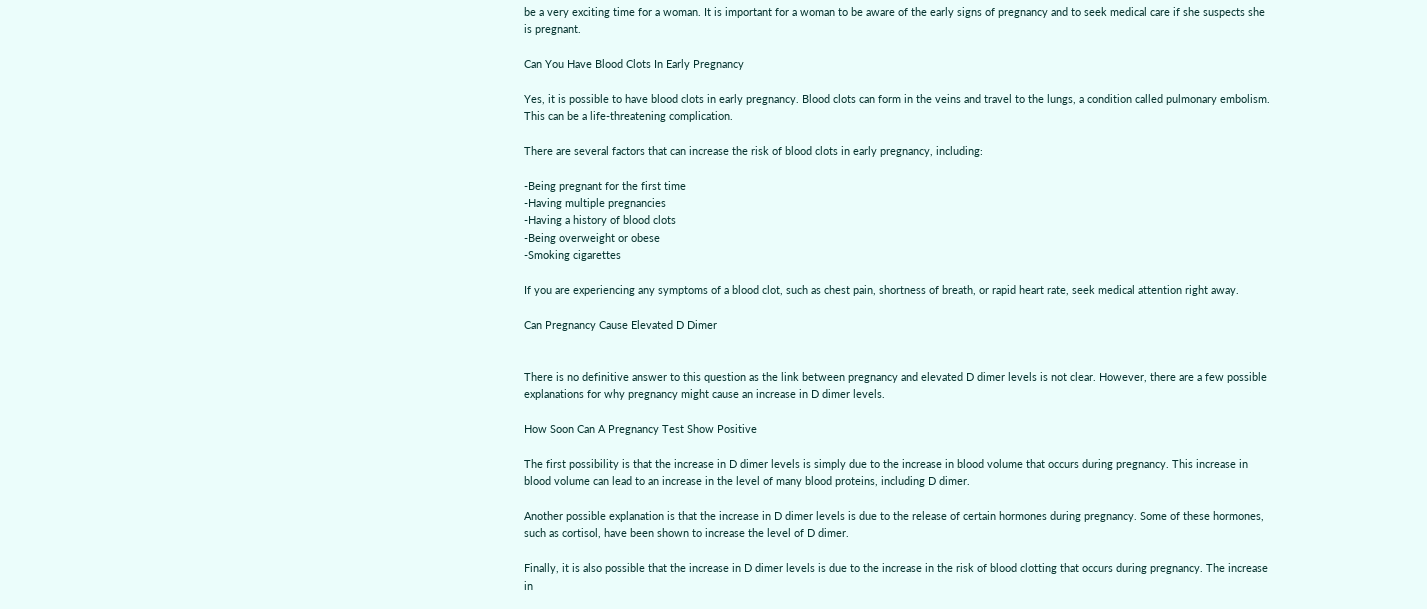be a very exciting time for a woman. It is important for a woman to be aware of the early signs of pregnancy and to seek medical care if she suspects she is pregnant.

Can You Have Blood Clots In Early Pregnancy

Yes, it is possible to have blood clots in early pregnancy. Blood clots can form in the veins and travel to the lungs, a condition called pulmonary embolism. This can be a life-threatening complication.

There are several factors that can increase the risk of blood clots in early pregnancy, including:

-Being pregnant for the first time
-Having multiple pregnancies
-Having a history of blood clots
-Being overweight or obese
-Smoking cigarettes

If you are experiencing any symptoms of a blood clot, such as chest pain, shortness of breath, or rapid heart rate, seek medical attention right away.

Can Pregnancy Cause Elevated D Dimer


There is no definitive answer to this question as the link between pregnancy and elevated D dimer levels is not clear. However, there are a few possible explanations for why pregnancy might cause an increase in D dimer levels.

How Soon Can A Pregnancy Test Show Positive

The first possibility is that the increase in D dimer levels is simply due to the increase in blood volume that occurs during pregnancy. This increase in blood volume can lead to an increase in the level of many blood proteins, including D dimer.

Another possible explanation is that the increase in D dimer levels is due to the release of certain hormones during pregnancy. Some of these hormones, such as cortisol, have been shown to increase the level of D dimer.

Finally, it is also possible that the increase in D dimer levels is due to the increase in the risk of blood clotting that occurs during pregnancy. The increase in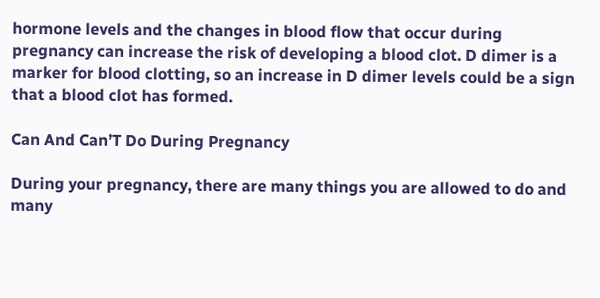hormone levels and the changes in blood flow that occur during pregnancy can increase the risk of developing a blood clot. D dimer is a marker for blood clotting, so an increase in D dimer levels could be a sign that a blood clot has formed.

Can And Can’T Do During Pregnancy

During your pregnancy, there are many things you are allowed to do and many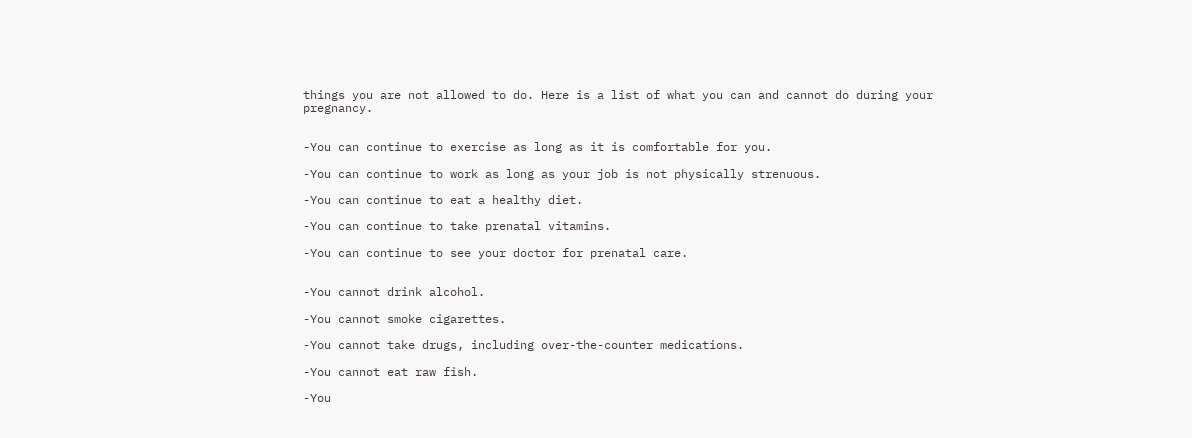things you are not allowed to do. Here is a list of what you can and cannot do during your pregnancy.


-You can continue to exercise as long as it is comfortable for you.

-You can continue to work as long as your job is not physically strenuous.

-You can continue to eat a healthy diet.

-You can continue to take prenatal vitamins.

-You can continue to see your doctor for prenatal care.


-You cannot drink alcohol.

-You cannot smoke cigarettes.

-You cannot take drugs, including over-the-counter medications.

-You cannot eat raw fish.

-You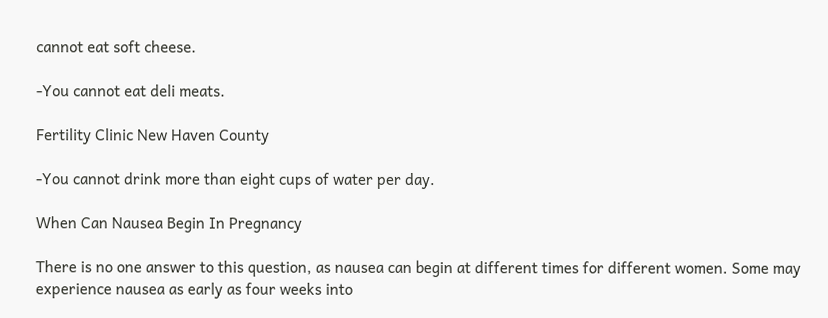cannot eat soft cheese.

-You cannot eat deli meats.

Fertility Clinic New Haven County

-You cannot drink more than eight cups of water per day.

When Can Nausea Begin In Pregnancy

There is no one answer to this question, as nausea can begin at different times for different women. Some may experience nausea as early as four weeks into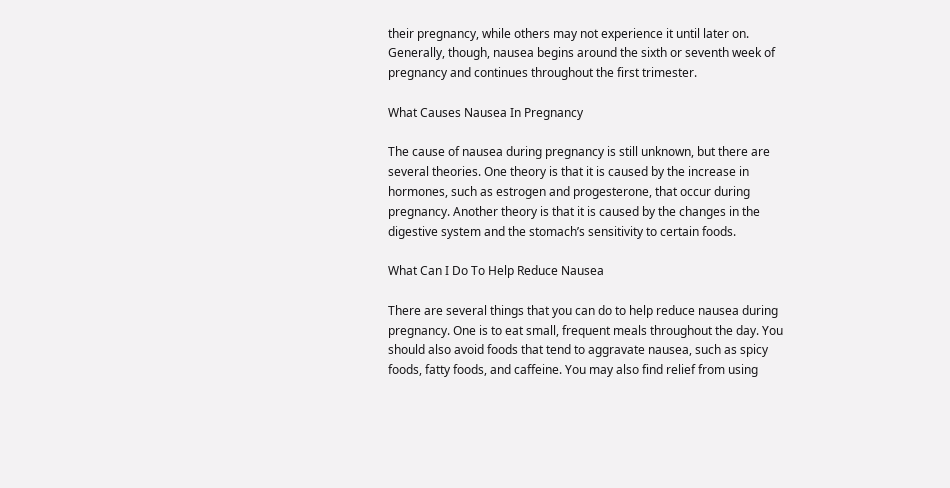their pregnancy, while others may not experience it until later on. Generally, though, nausea begins around the sixth or seventh week of pregnancy and continues throughout the first trimester.

What Causes Nausea In Pregnancy

The cause of nausea during pregnancy is still unknown, but there are several theories. One theory is that it is caused by the increase in hormones, such as estrogen and progesterone, that occur during pregnancy. Another theory is that it is caused by the changes in the digestive system and the stomach’s sensitivity to certain foods.

What Can I Do To Help Reduce Nausea

There are several things that you can do to help reduce nausea during pregnancy. One is to eat small, frequent meals throughout the day. You should also avoid foods that tend to aggravate nausea, such as spicy foods, fatty foods, and caffeine. You may also find relief from using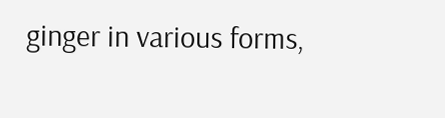ginger in various forms,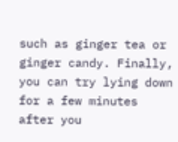such as ginger tea or ginger candy. Finally, you can try lying down for a few minutes after you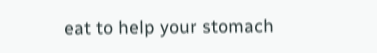eat to help your stomach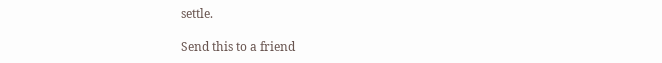settle.

Send this to a friend